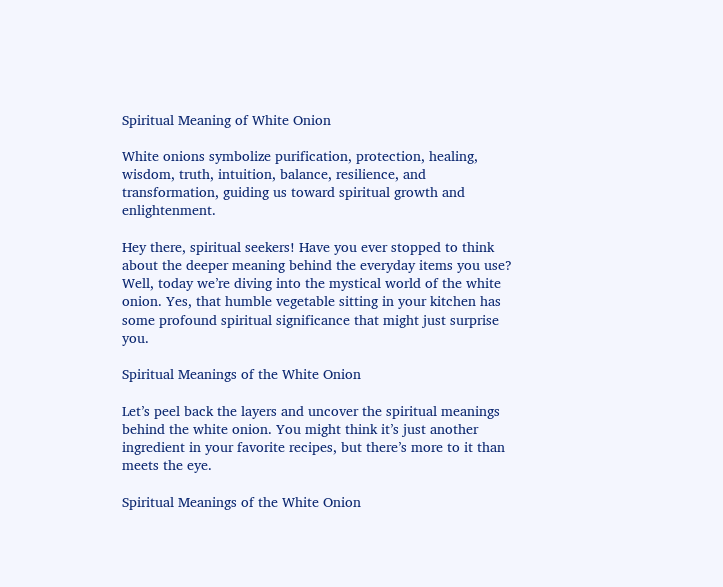Spiritual Meaning of White Onion

White onions symbolize purification, protection, healing, wisdom, truth, intuition, balance, resilience, and transformation, guiding us toward spiritual growth and enlightenment.

Hey there, spiritual seekers! Have you ever stopped to think about the deeper meaning behind the everyday items you use? Well, today we’re diving into the mystical world of the white onion. Yes, that humble vegetable sitting in your kitchen has some profound spiritual significance that might just surprise you.

Spiritual Meanings of the White Onion

Let’s peel back the layers and uncover the spiritual meanings behind the white onion. You might think it’s just another ingredient in your favorite recipes, but there’s more to it than meets the eye.

Spiritual Meanings of the White Onion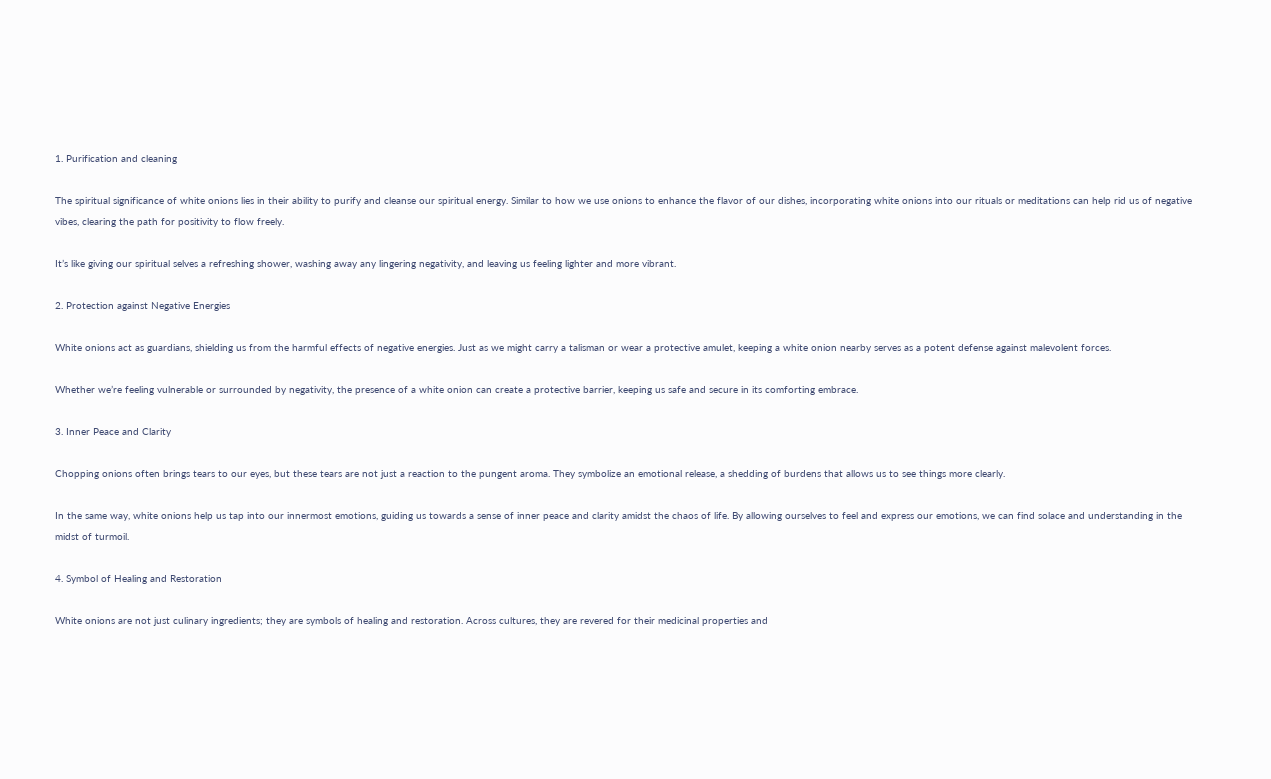1. Purification and cleaning

The spiritual significance of white onions lies in their ability to purify and cleanse our spiritual energy. Similar to how we use onions to enhance the flavor of our dishes, incorporating white onions into our rituals or meditations can help rid us of negative vibes, clearing the path for positivity to flow freely.

It’s like giving our spiritual selves a refreshing shower, washing away any lingering negativity, and leaving us feeling lighter and more vibrant.

2. Protection against Negative Energies

White onions act as guardians, shielding us from the harmful effects of negative energies. Just as we might carry a talisman or wear a protective amulet, keeping a white onion nearby serves as a potent defense against malevolent forces.

Whether we’re feeling vulnerable or surrounded by negativity, the presence of a white onion can create a protective barrier, keeping us safe and secure in its comforting embrace.

3. Inner Peace and Clarity

Chopping onions often brings tears to our eyes, but these tears are not just a reaction to the pungent aroma. They symbolize an emotional release, a shedding of burdens that allows us to see things more clearly.

In the same way, white onions help us tap into our innermost emotions, guiding us towards a sense of inner peace and clarity amidst the chaos of life. By allowing ourselves to feel and express our emotions, we can find solace and understanding in the midst of turmoil.

4. Symbol of Healing and Restoration

White onions are not just culinary ingredients; they are symbols of healing and restoration. Across cultures, they are revered for their medicinal properties and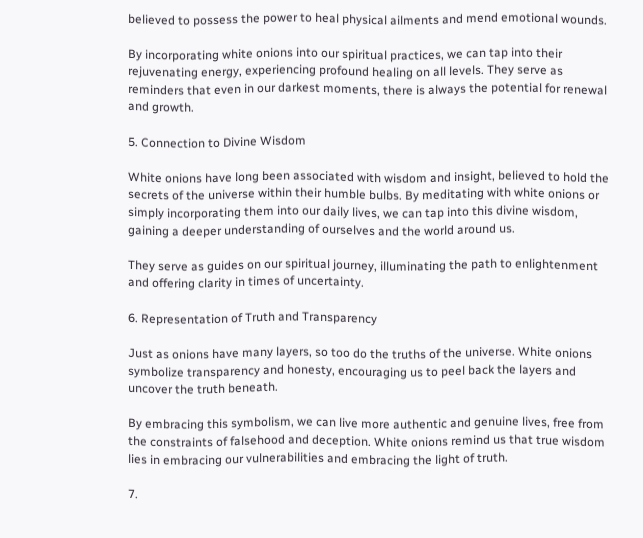believed to possess the power to heal physical ailments and mend emotional wounds.

By incorporating white onions into our spiritual practices, we can tap into their rejuvenating energy, experiencing profound healing on all levels. They serve as reminders that even in our darkest moments, there is always the potential for renewal and growth.

5. Connection to Divine Wisdom

White onions have long been associated with wisdom and insight, believed to hold the secrets of the universe within their humble bulbs. By meditating with white onions or simply incorporating them into our daily lives, we can tap into this divine wisdom, gaining a deeper understanding of ourselves and the world around us.

They serve as guides on our spiritual journey, illuminating the path to enlightenment and offering clarity in times of uncertainty.

6. Representation of Truth and Transparency

Just as onions have many layers, so too do the truths of the universe. White onions symbolize transparency and honesty, encouraging us to peel back the layers and uncover the truth beneath.

By embracing this symbolism, we can live more authentic and genuine lives, free from the constraints of falsehood and deception. White onions remind us that true wisdom lies in embracing our vulnerabilities and embracing the light of truth.

7.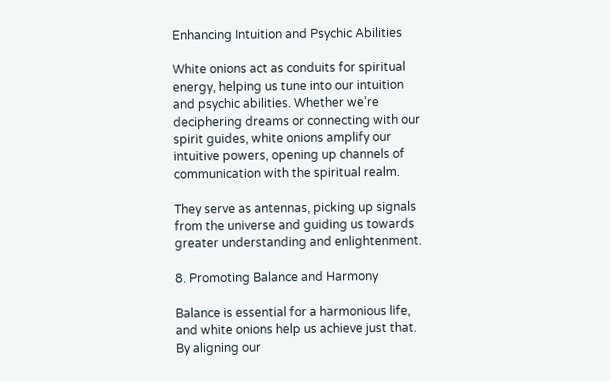Enhancing Intuition and Psychic Abilities

White onions act as conduits for spiritual energy, helping us tune into our intuition and psychic abilities. Whether we’re deciphering dreams or connecting with our spirit guides, white onions amplify our intuitive powers, opening up channels of communication with the spiritual realm.

They serve as antennas, picking up signals from the universe and guiding us towards greater understanding and enlightenment.

8. Promoting Balance and Harmony

Balance is essential for a harmonious life, and white onions help us achieve just that. By aligning our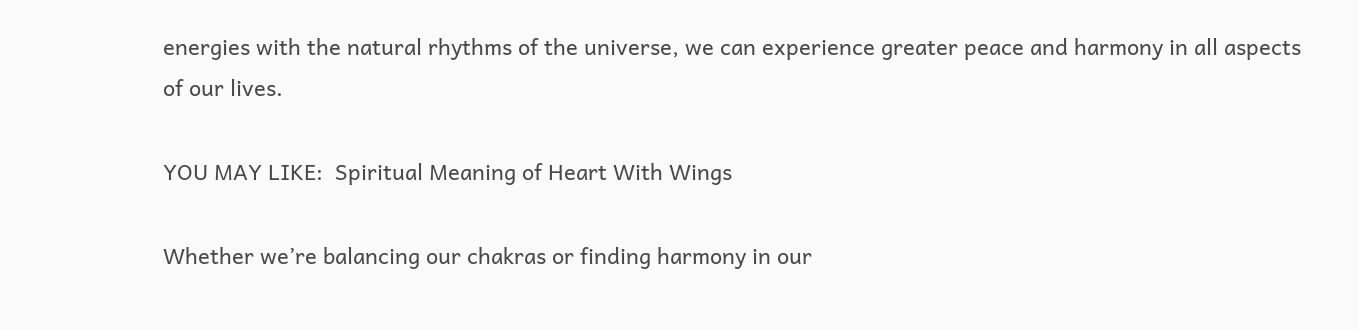energies with the natural rhythms of the universe, we can experience greater peace and harmony in all aspects of our lives.

YOU MAY LIKE:  Spiritual Meaning of Heart With Wings

Whether we’re balancing our chakras or finding harmony in our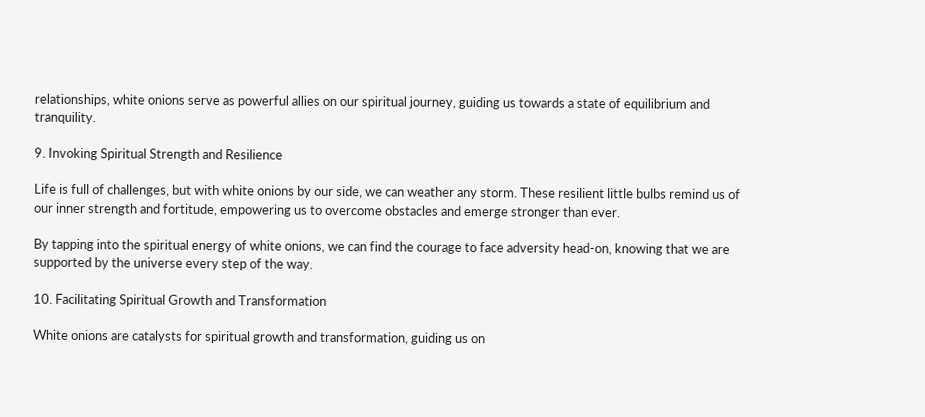relationships, white onions serve as powerful allies on our spiritual journey, guiding us towards a state of equilibrium and tranquility.

9. Invoking Spiritual Strength and Resilience

Life is full of challenges, but with white onions by our side, we can weather any storm. These resilient little bulbs remind us of our inner strength and fortitude, empowering us to overcome obstacles and emerge stronger than ever.

By tapping into the spiritual energy of white onions, we can find the courage to face adversity head-on, knowing that we are supported by the universe every step of the way.

10. Facilitating Spiritual Growth and Transformation

White onions are catalysts for spiritual growth and transformation, guiding us on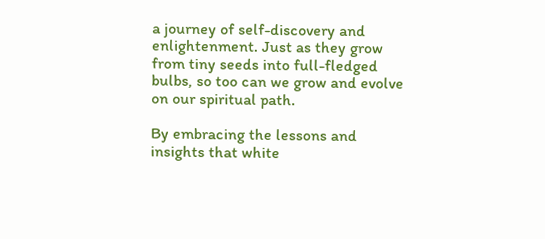a journey of self-discovery and enlightenment. Just as they grow from tiny seeds into full-fledged bulbs, so too can we grow and evolve on our spiritual path.

By embracing the lessons and insights that white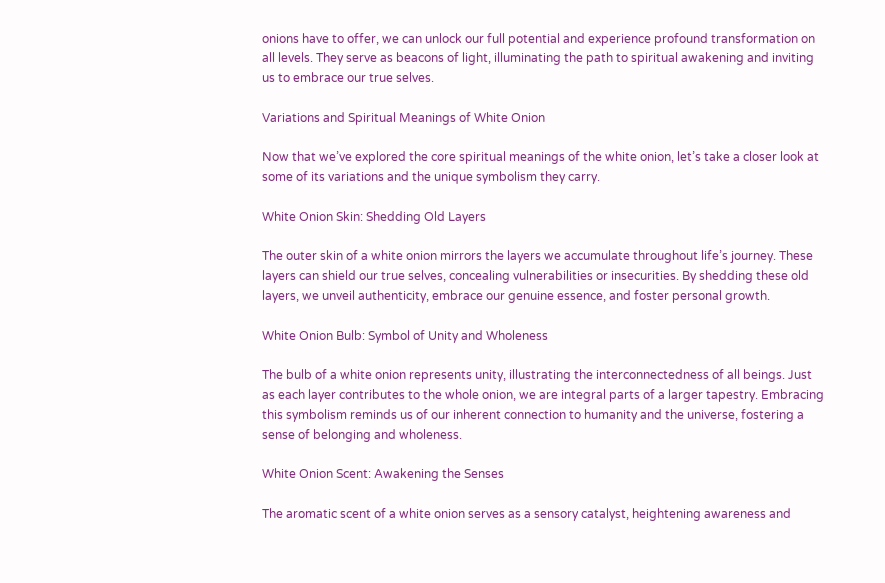onions have to offer, we can unlock our full potential and experience profound transformation on all levels. They serve as beacons of light, illuminating the path to spiritual awakening and inviting us to embrace our true selves.

Variations and Spiritual Meanings of White Onion

Now that we’ve explored the core spiritual meanings of the white onion, let’s take a closer look at some of its variations and the unique symbolism they carry.

White Onion Skin: Shedding Old Layers

The outer skin of a white onion mirrors the layers we accumulate throughout life’s journey. These layers can shield our true selves, concealing vulnerabilities or insecurities. By shedding these old layers, we unveil authenticity, embrace our genuine essence, and foster personal growth.

White Onion Bulb: Symbol of Unity and Wholeness

The bulb of a white onion represents unity, illustrating the interconnectedness of all beings. Just as each layer contributes to the whole onion, we are integral parts of a larger tapestry. Embracing this symbolism reminds us of our inherent connection to humanity and the universe, fostering a sense of belonging and wholeness.

White Onion Scent: Awakening the Senses

The aromatic scent of a white onion serves as a sensory catalyst, heightening awareness and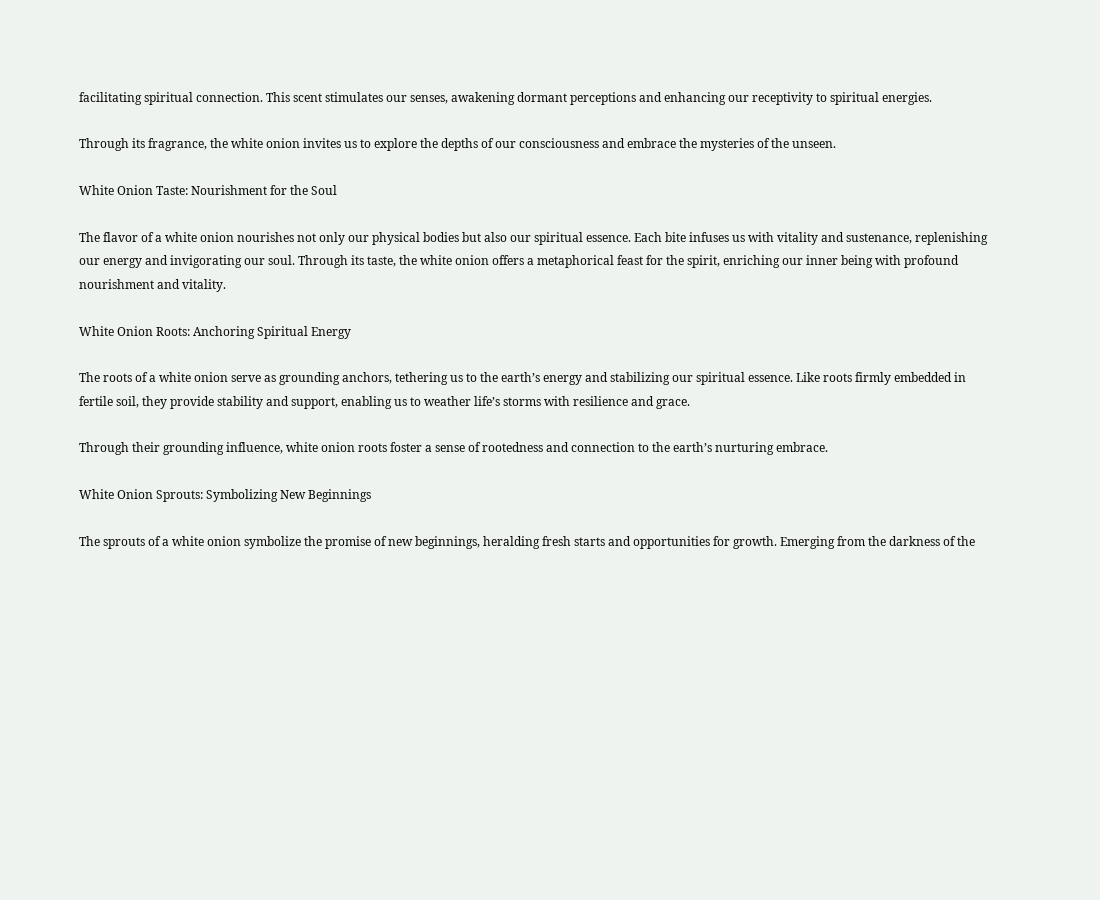facilitating spiritual connection. This scent stimulates our senses, awakening dormant perceptions and enhancing our receptivity to spiritual energies.

Through its fragrance, the white onion invites us to explore the depths of our consciousness and embrace the mysteries of the unseen.

White Onion Taste: Nourishment for the Soul

The flavor of a white onion nourishes not only our physical bodies but also our spiritual essence. Each bite infuses us with vitality and sustenance, replenishing our energy and invigorating our soul. Through its taste, the white onion offers a metaphorical feast for the spirit, enriching our inner being with profound nourishment and vitality.

White Onion Roots: Anchoring Spiritual Energy

The roots of a white onion serve as grounding anchors, tethering us to the earth’s energy and stabilizing our spiritual essence. Like roots firmly embedded in fertile soil, they provide stability and support, enabling us to weather life’s storms with resilience and grace.

Through their grounding influence, white onion roots foster a sense of rootedness and connection to the earth’s nurturing embrace.

White Onion Sprouts: Symbolizing New Beginnings

The sprouts of a white onion symbolize the promise of new beginnings, heralding fresh starts and opportunities for growth. Emerging from the darkness of the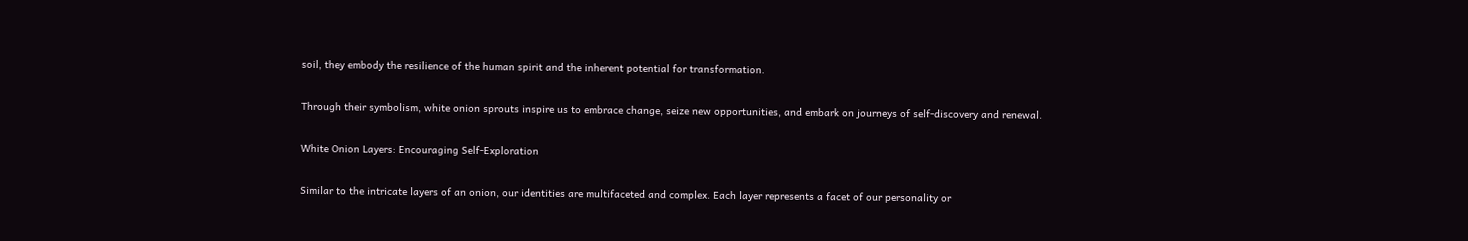soil, they embody the resilience of the human spirit and the inherent potential for transformation.

Through their symbolism, white onion sprouts inspire us to embrace change, seize new opportunities, and embark on journeys of self-discovery and renewal.

White Onion Layers: Encouraging Self-Exploration

Similar to the intricate layers of an onion, our identities are multifaceted and complex. Each layer represents a facet of our personality or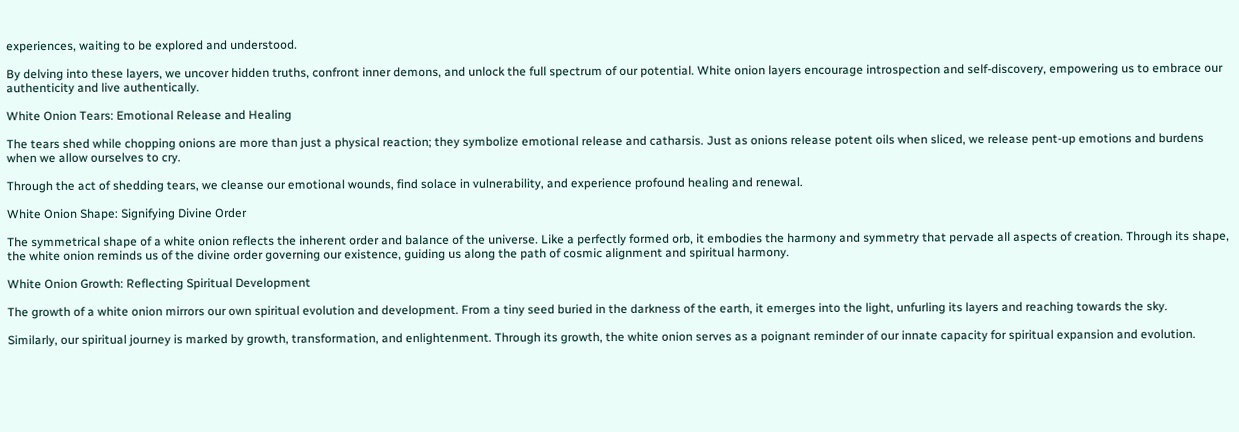experiences, waiting to be explored and understood.

By delving into these layers, we uncover hidden truths, confront inner demons, and unlock the full spectrum of our potential. White onion layers encourage introspection and self-discovery, empowering us to embrace our authenticity and live authentically.

White Onion Tears: Emotional Release and Healing

The tears shed while chopping onions are more than just a physical reaction; they symbolize emotional release and catharsis. Just as onions release potent oils when sliced, we release pent-up emotions and burdens when we allow ourselves to cry.

Through the act of shedding tears, we cleanse our emotional wounds, find solace in vulnerability, and experience profound healing and renewal.

White Onion Shape: Signifying Divine Order

The symmetrical shape of a white onion reflects the inherent order and balance of the universe. Like a perfectly formed orb, it embodies the harmony and symmetry that pervade all aspects of creation. Through its shape, the white onion reminds us of the divine order governing our existence, guiding us along the path of cosmic alignment and spiritual harmony.

White Onion Growth: Reflecting Spiritual Development

The growth of a white onion mirrors our own spiritual evolution and development. From a tiny seed buried in the darkness of the earth, it emerges into the light, unfurling its layers and reaching towards the sky.

Similarly, our spiritual journey is marked by growth, transformation, and enlightenment. Through its growth, the white onion serves as a poignant reminder of our innate capacity for spiritual expansion and evolution.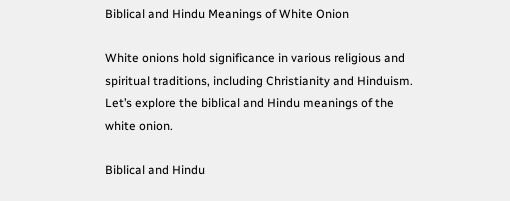Biblical and Hindu Meanings of White Onion

White onions hold significance in various religious and spiritual traditions, including Christianity and Hinduism. Let’s explore the biblical and Hindu meanings of the white onion.

Biblical and Hindu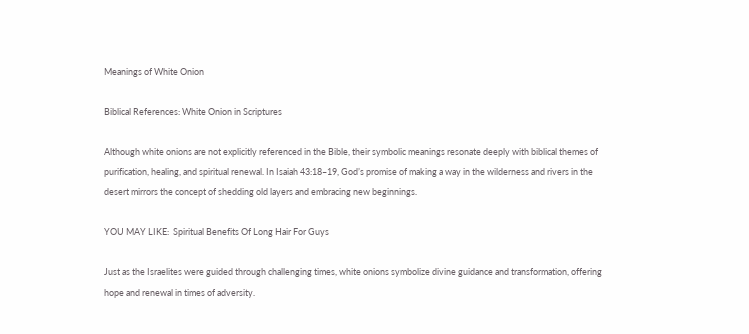Meanings of White Onion

Biblical References: White Onion in Scriptures

Although white onions are not explicitly referenced in the Bible, their symbolic meanings resonate deeply with biblical themes of purification, healing, and spiritual renewal. In Isaiah 43:18–19, God’s promise of making a way in the wilderness and rivers in the desert mirrors the concept of shedding old layers and embracing new beginnings.

YOU MAY LIKE:  Spiritual Benefits Of Long Hair For Guys

Just as the Israelites were guided through challenging times, white onions symbolize divine guidance and transformation, offering hope and renewal in times of adversity.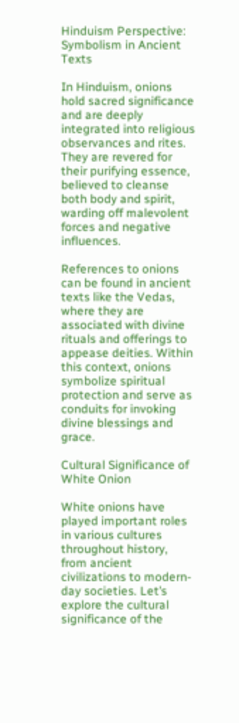Hinduism Perspective: Symbolism in Ancient Texts

In Hinduism, onions hold sacred significance and are deeply integrated into religious observances and rites. They are revered for their purifying essence, believed to cleanse both body and spirit, warding off malevolent forces and negative influences.

References to onions can be found in ancient texts like the Vedas, where they are associated with divine rituals and offerings to appease deities. Within this context, onions symbolize spiritual protection and serve as conduits for invoking divine blessings and grace.

Cultural Significance of White Onion

White onions have played important roles in various cultures throughout history, from ancient civilizations to modern-day societies. Let’s explore the cultural significance of the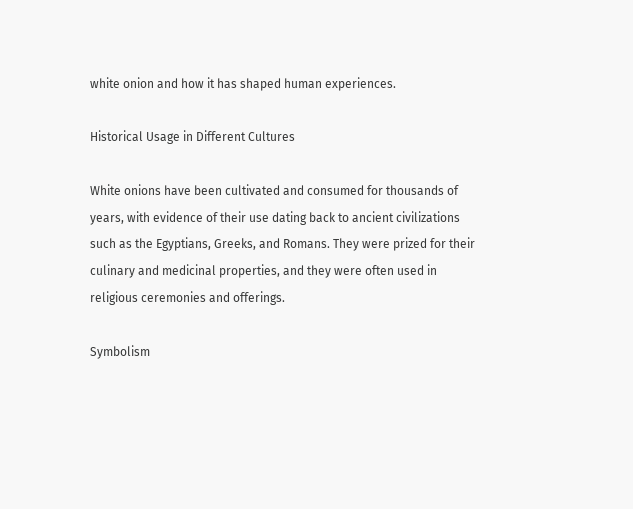white onion and how it has shaped human experiences.

Historical Usage in Different Cultures

White onions have been cultivated and consumed for thousands of years, with evidence of their use dating back to ancient civilizations such as the Egyptians, Greeks, and Romans. They were prized for their culinary and medicinal properties, and they were often used in religious ceremonies and offerings.

Symbolism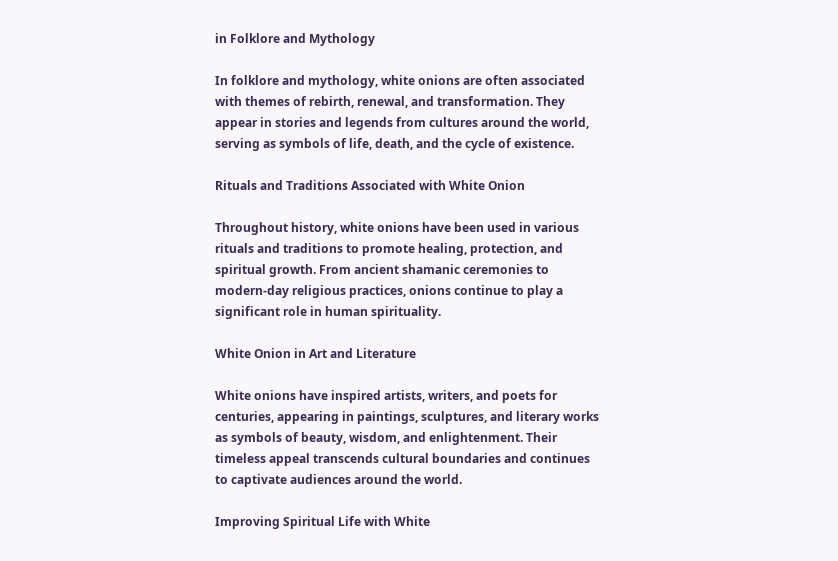in Folklore and Mythology

In folklore and mythology, white onions are often associated with themes of rebirth, renewal, and transformation. They appear in stories and legends from cultures around the world, serving as symbols of life, death, and the cycle of existence.

Rituals and Traditions Associated with White Onion

Throughout history, white onions have been used in various rituals and traditions to promote healing, protection, and spiritual growth. From ancient shamanic ceremonies to modern-day religious practices, onions continue to play a significant role in human spirituality.

White Onion in Art and Literature

White onions have inspired artists, writers, and poets for centuries, appearing in paintings, sculptures, and literary works as symbols of beauty, wisdom, and enlightenment. Their timeless appeal transcends cultural boundaries and continues to captivate audiences around the world.

Improving Spiritual Life with White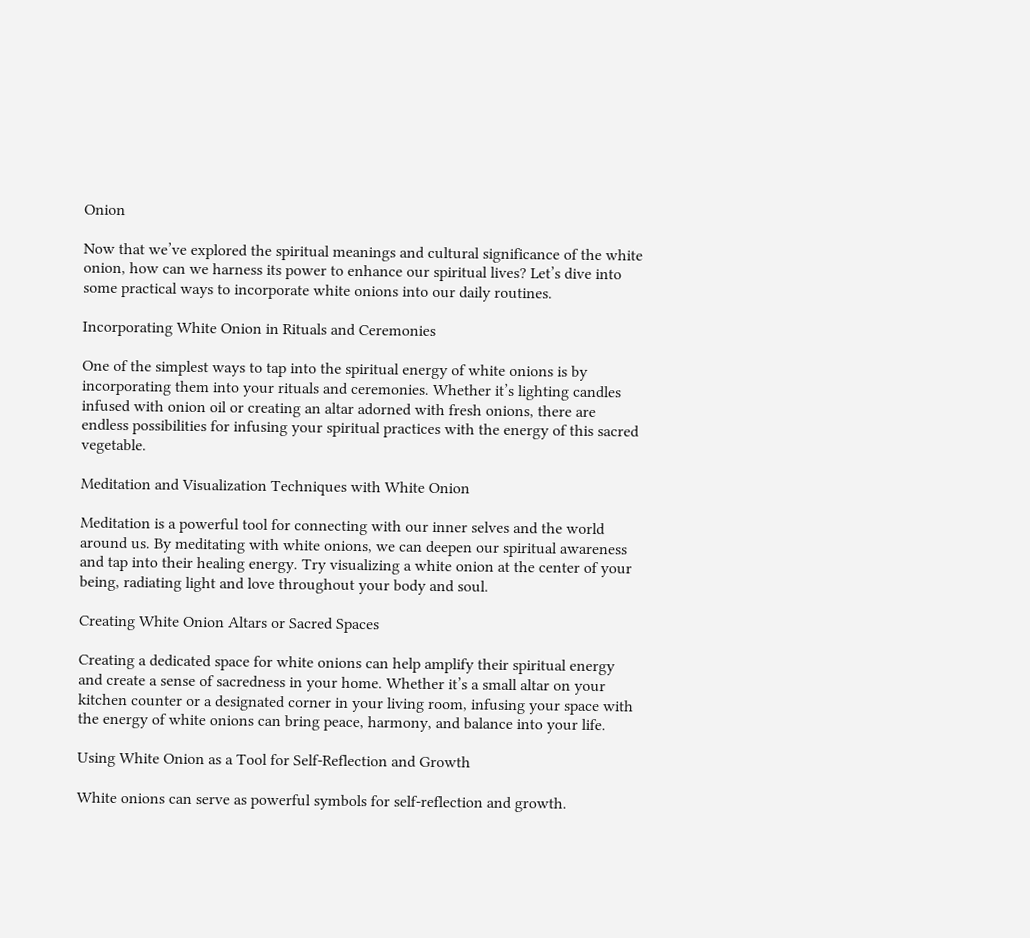Onion

Now that we’ve explored the spiritual meanings and cultural significance of the white onion, how can we harness its power to enhance our spiritual lives? Let’s dive into some practical ways to incorporate white onions into our daily routines.

Incorporating White Onion in Rituals and Ceremonies

One of the simplest ways to tap into the spiritual energy of white onions is by incorporating them into your rituals and ceremonies. Whether it’s lighting candles infused with onion oil or creating an altar adorned with fresh onions, there are endless possibilities for infusing your spiritual practices with the energy of this sacred vegetable.

Meditation and Visualization Techniques with White Onion

Meditation is a powerful tool for connecting with our inner selves and the world around us. By meditating with white onions, we can deepen our spiritual awareness and tap into their healing energy. Try visualizing a white onion at the center of your being, radiating light and love throughout your body and soul.

Creating White Onion Altars or Sacred Spaces

Creating a dedicated space for white onions can help amplify their spiritual energy and create a sense of sacredness in your home. Whether it’s a small altar on your kitchen counter or a designated corner in your living room, infusing your space with the energy of white onions can bring peace, harmony, and balance into your life.

Using White Onion as a Tool for Self-Reflection and Growth

White onions can serve as powerful symbols for self-reflection and growth.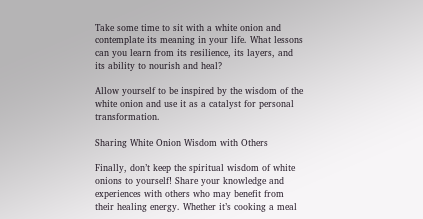Take some time to sit with a white onion and contemplate its meaning in your life. What lessons can you learn from its resilience, its layers, and its ability to nourish and heal?

Allow yourself to be inspired by the wisdom of the white onion and use it as a catalyst for personal transformation.

Sharing White Onion Wisdom with Others

Finally, don’t keep the spiritual wisdom of white onions to yourself! Share your knowledge and experiences with others who may benefit from their healing energy. Whether it’s cooking a meal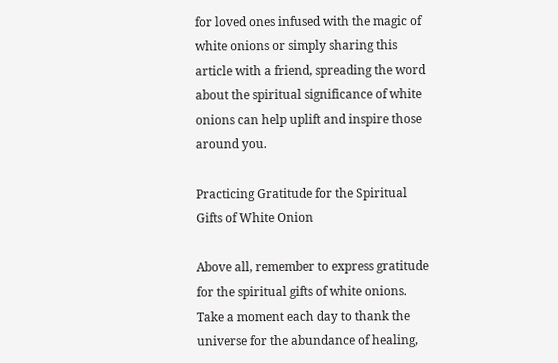for loved ones infused with the magic of white onions or simply sharing this article with a friend, spreading the word about the spiritual significance of white onions can help uplift and inspire those around you.

Practicing Gratitude for the Spiritual Gifts of White Onion

Above all, remember to express gratitude for the spiritual gifts of white onions. Take a moment each day to thank the universe for the abundance of healing,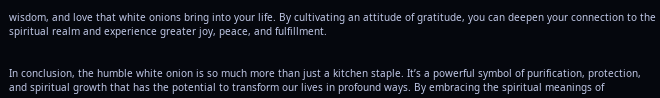wisdom, and love that white onions bring into your life. By cultivating an attitude of gratitude, you can deepen your connection to the spiritual realm and experience greater joy, peace, and fulfillment.


In conclusion, the humble white onion is so much more than just a kitchen staple. It’s a powerful symbol of purification, protection, and spiritual growth that has the potential to transform our lives in profound ways. By embracing the spiritual meanings of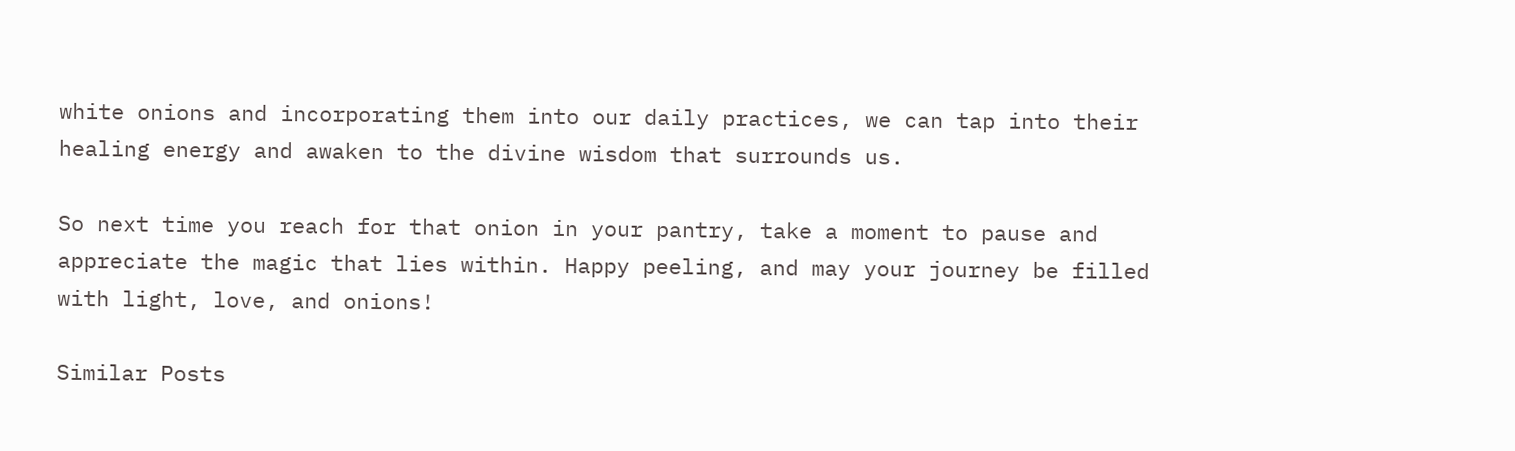white onions and incorporating them into our daily practices, we can tap into their healing energy and awaken to the divine wisdom that surrounds us.

So next time you reach for that onion in your pantry, take a moment to pause and appreciate the magic that lies within. Happy peeling, and may your journey be filled with light, love, and onions!

Similar Posts